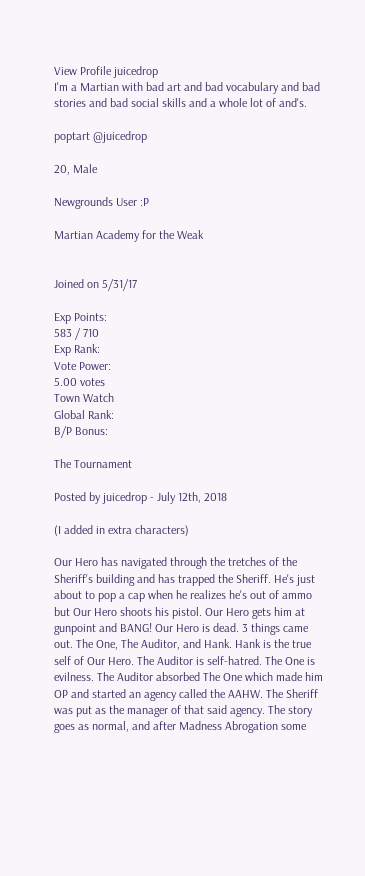View Profile juicedrop
I'm a Martian with bad art and bad vocabulary and bad stories and bad social skills and a whole lot of and's.

poptart @juicedrop

20, Male

Newgrounds User :P

Martian Academy for the Weak


Joined on 5/31/17

Exp Points:
583 / 710
Exp Rank:
Vote Power:
5.00 votes
Town Watch
Global Rank:
B/P Bonus:

The Tournament

Posted by juicedrop - July 12th, 2018

(I added in extra characters)

Our Hero has navigated through the tretches of the Sheriff's building and has trapped the Sheriff. He's just about to pop a cap when he realizes he's out of ammo but Our Hero shoots his pistol. Our Hero gets him at gunpoint and BANG! Our Hero is dead. 3 things came out. The One, The Auditor, and Hank. Hank is the true self of Our Hero. The Auditor is self-hatred. The One is evilness. The Auditor absorbed The One which made him OP and started an agency called the AAHW. The Sheriff was put as the manager of that said agency. The story goes as normal, and after Madness Abrogation some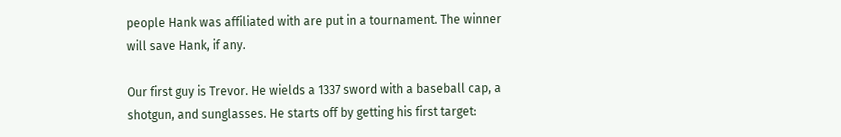people Hank was affiliated with are put in a tournament. The winner will save Hank, if any.

Our first guy is Trevor. He wields a 1337 sword with a baseball cap, a shotgun, and sunglasses. He starts off by getting his first target: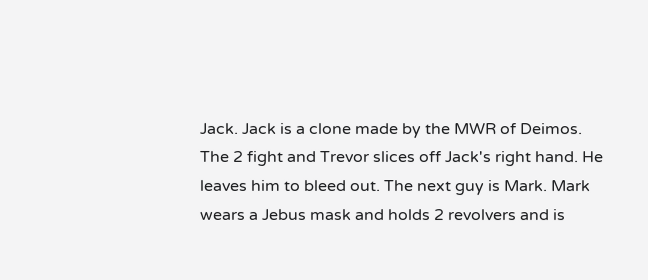Jack. Jack is a clone made by the MWR of Deimos. The 2 fight and Trevor slices off Jack's right hand. He leaves him to bleed out. The next guy is Mark. Mark wears a Jebus mask and holds 2 revolvers and is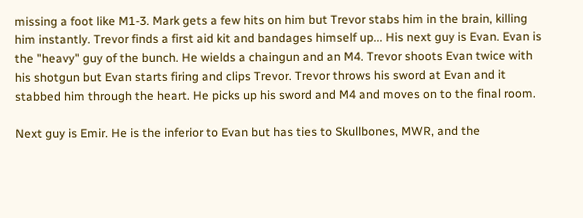missing a foot like M1-3. Mark gets a few hits on him but Trevor stabs him in the brain, killing him instantly. Trevor finds a first aid kit and bandages himself up... His next guy is Evan. Evan is the "heavy" guy of the bunch. He wields a chaingun and an M4. Trevor shoots Evan twice with his shotgun but Evan starts firing and clips Trevor. Trevor throws his sword at Evan and it stabbed him through the heart. He picks up his sword and M4 and moves on to the final room.

Next guy is Emir. He is the inferior to Evan but has ties to Skullbones, MWR, and the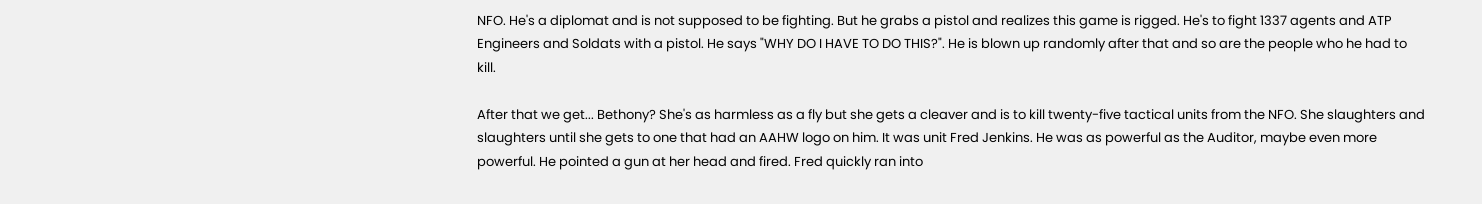NFO. He's a diplomat and is not supposed to be fighting. But he grabs a pistol and realizes this game is rigged. He's to fight 1337 agents and ATP Engineers and Soldats with a pistol. He says "WHY DO I HAVE TO DO THIS?". He is blown up randomly after that and so are the people who he had to kill.

After that we get... Bethony? She's as harmless as a fly but she gets a cleaver and is to kill twenty-five tactical units from the NFO. She slaughters and slaughters until she gets to one that had an AAHW logo on him. It was unit Fred Jenkins. He was as powerful as the Auditor, maybe even more powerful. He pointed a gun at her head and fired. Fred quickly ran into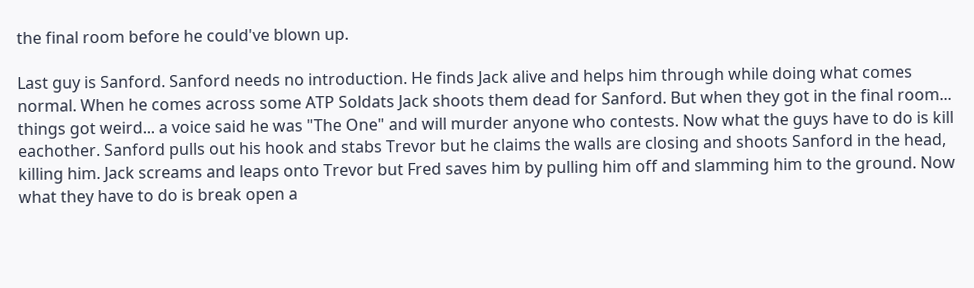the final room before he could've blown up.

Last guy is Sanford. Sanford needs no introduction. He finds Jack alive and helps him through while doing what comes normal. When he comes across some ATP Soldats Jack shoots them dead for Sanford. But when they got in the final room... things got weird... a voice said he was "The One" and will murder anyone who contests. Now what the guys have to do is kill eachother. Sanford pulls out his hook and stabs Trevor but he claims the walls are closing and shoots Sanford in the head, killing him. Jack screams and leaps onto Trevor but Fred saves him by pulling him off and slamming him to the ground. Now what they have to do is break open a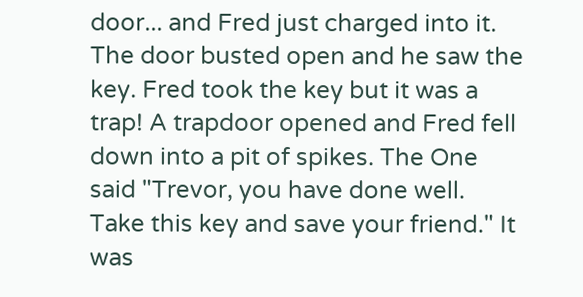door... and Fred just charged into it. The door busted open and he saw the key. Fred took the key but it was a trap! A trapdoor opened and Fred fell down into a pit of spikes. The One said "Trevor, you have done well. Take this key and save your friend." It was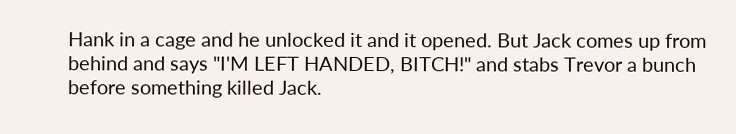Hank in a cage and he unlocked it and it opened. But Jack comes up from behind and says "I'M LEFT HANDED, BITCH!" and stabs Trevor a bunch before something killed Jack.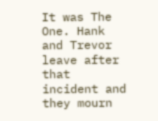It was The One. Hank and Trevor leave after that incident and they mourn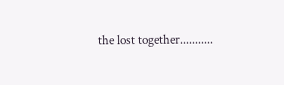the lost together...........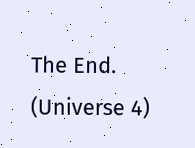The End. (Universe 4)